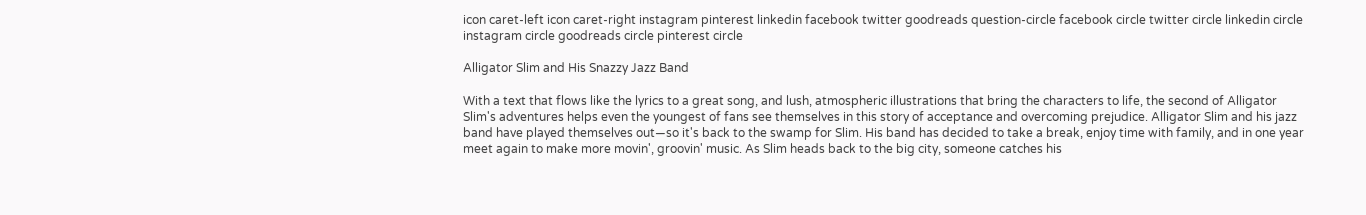icon caret-left icon caret-right instagram pinterest linkedin facebook twitter goodreads question-circle facebook circle twitter circle linkedin circle instagram circle goodreads circle pinterest circle

Alligator Slim and His Snazzy Jazz Band

With a text that flows like the lyrics to a great song, and lush, atmospheric illustrations that bring the characters to life, the second of Alligator Slim's adventures helps even the youngest of fans see themselves in this story of acceptance and overcoming prejudice. Alligator Slim and his jazz band have played themselves out—so it's back to the swamp for Slim. His band has decided to take a break, enjoy time with family, and in one year meet again to make more movin', groovin' music. As Slim heads back to the big city, someone catches his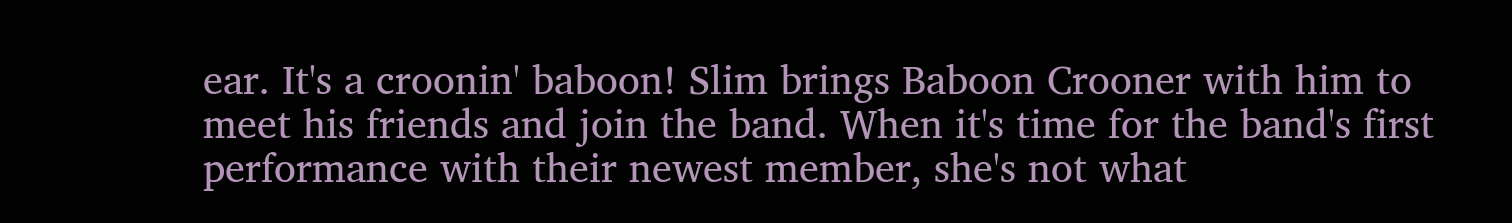ear. It's a croonin' baboon! Slim brings Baboon Crooner with him to meet his friends and join the band. When it's time for the band's first performance with their newest member, she's not what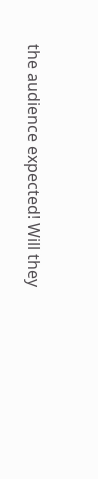the audience expected! Will they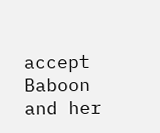accept Baboon and her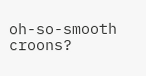oh-so-smooth croons?